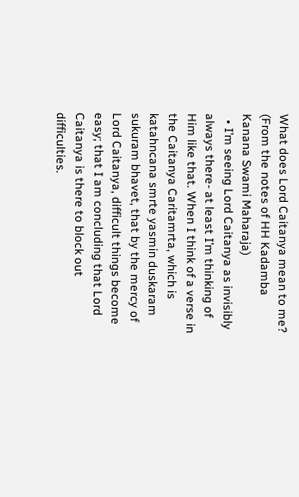What does Lord Caitanya mean to me? (From the notes of HH Kadamba Kanana Swami Maharaja)
  • I’m seeing Lord Caitanya as invisibly always there- at least I’m thinking of Him like that. When I think of a verse in the Caitanya Caritamrta, which is katahncana smrte yasmin duskaram sukuram bhavet, that by the mercy of Lord Caitanya, difficult things become easy; that I am concluding that Lord Caitanya is there to block out difficulties.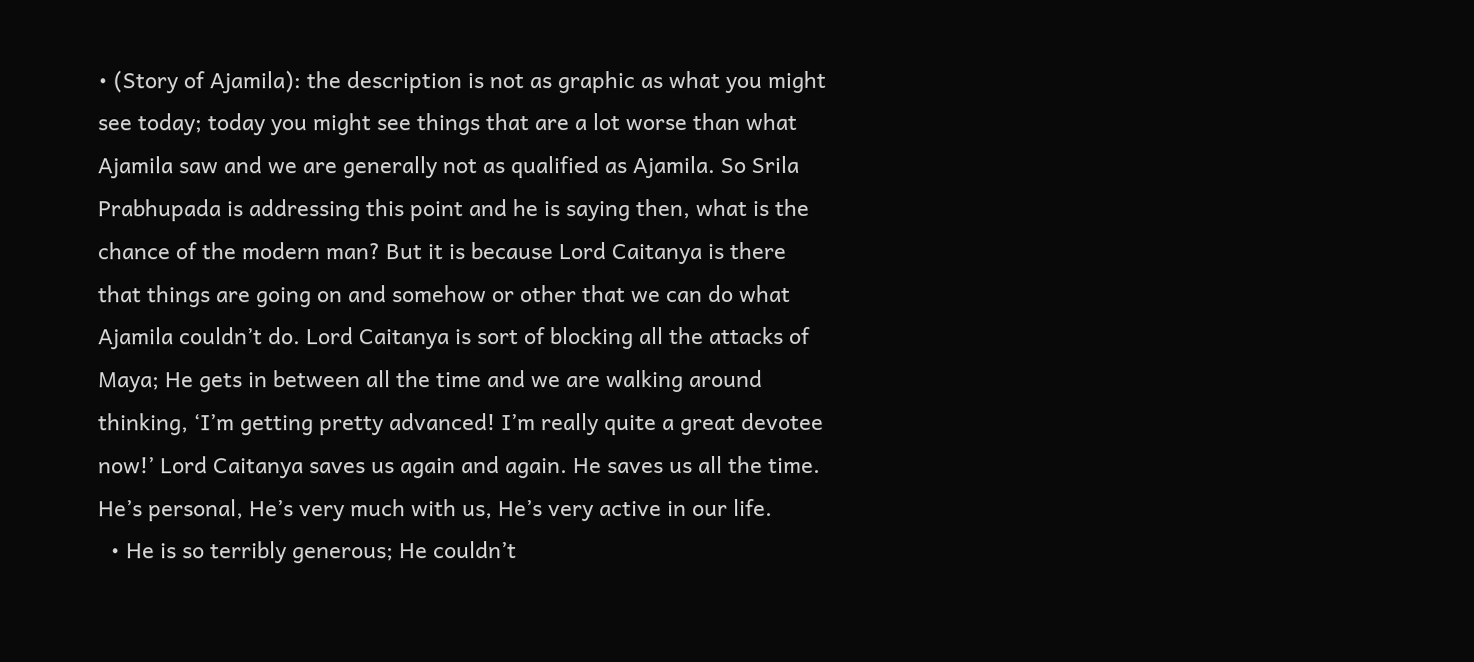• (Story of Ajamila): the description is not as graphic as what you might see today; today you might see things that are a lot worse than what Ajamila saw and we are generally not as qualified as Ajamila. So Srila Prabhupada is addressing this point and he is saying then, what is the chance of the modern man? But it is because Lord Caitanya is there that things are going on and somehow or other that we can do what Ajamila couldn’t do. Lord Caitanya is sort of blocking all the attacks of Maya; He gets in between all the time and we are walking around thinking, ‘I’m getting pretty advanced! I’m really quite a great devotee now!’ Lord Caitanya saves us again and again. He saves us all the time. He’s personal, He’s very much with us, He’s very active in our life.
  • He is so terribly generous; He couldn’t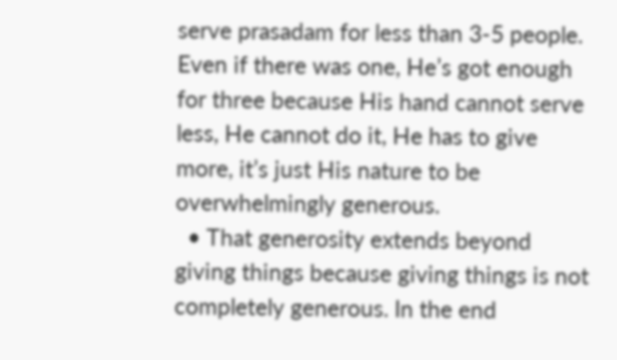serve prasadam for less than 3-5 people. Even if there was one, He’s got enough for three because His hand cannot serve less, He cannot do it, He has to give more, it’s just His nature to be overwhelmingly generous.
  • That generosity extends beyond giving things because giving things is not completely generous. In the end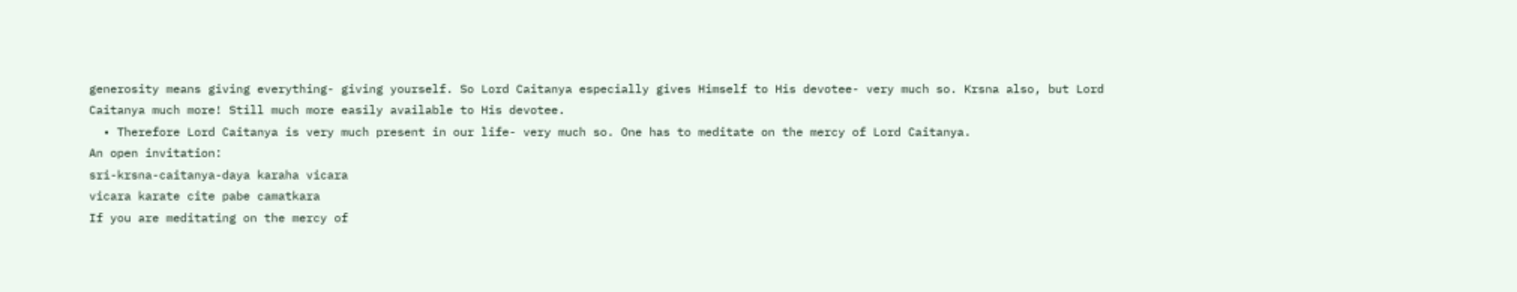generosity means giving everything- giving yourself. So Lord Caitanya especially gives Himself to His devotee- very much so. Krsna also, but Lord Caitanya much more! Still much more easily available to His devotee.
  • Therefore Lord Caitanya is very much present in our life- very much so. One has to meditate on the mercy of Lord Caitanya.
An open invitation:
sri-krsna-caitanya-daya karaha vicara
vicara karate cite pabe camatkara
If you are meditating on the mercy of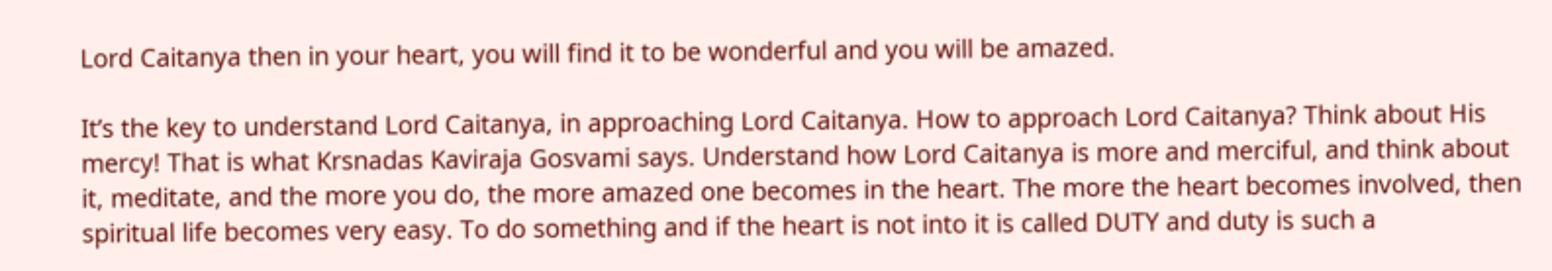Lord Caitanya then in your heart, you will find it to be wonderful and you will be amazed.

It’s the key to understand Lord Caitanya, in approaching Lord Caitanya. How to approach Lord Caitanya? Think about His mercy! That is what Krsnadas Kaviraja Gosvami says. Understand how Lord Caitanya is more and merciful, and think about it, meditate, and the more you do, the more amazed one becomes in the heart. The more the heart becomes involved, then spiritual life becomes very easy. To do something and if the heart is not into it is called DUTY and duty is such a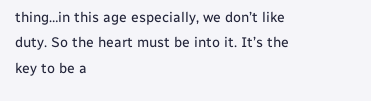thing…in this age especially, we don’t like duty. So the heart must be into it. It’s the key to be a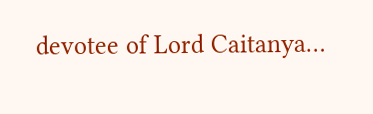devotee of Lord Caitanya…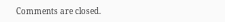Comments are closed.